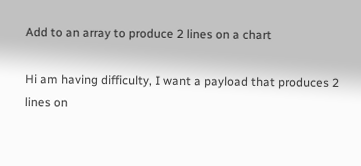Add to an array to produce 2 lines on a chart

Hi am having difficulty, I want a payload that produces 2 lines on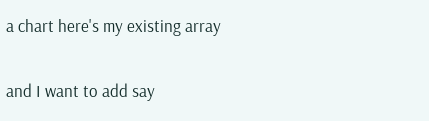a chart here's my existing array


and I want to add say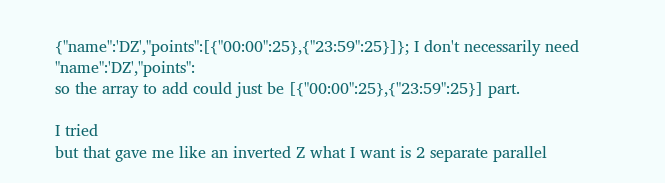{"name":'DZ',"points":[{"00:00":25},{"23:59":25}]}; I don't necessarily need "name":'DZ',"points":
so the array to add could just be [{"00:00":25},{"23:59":25}] part.

I tried
but that gave me like an inverted Z what I want is 2 separate parallel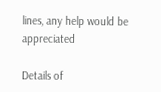lines, any help would be appreciated

Details of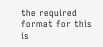the required format for this is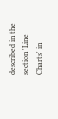described in the section 'Line Charts' in